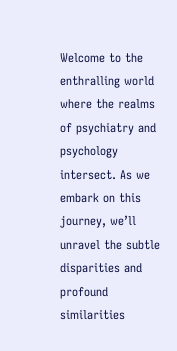Welcome to the enthralling world where the realms of psychiatry and psychology intersect. As we embark on this journey, we’ll unravel the subtle disparities and profound similarities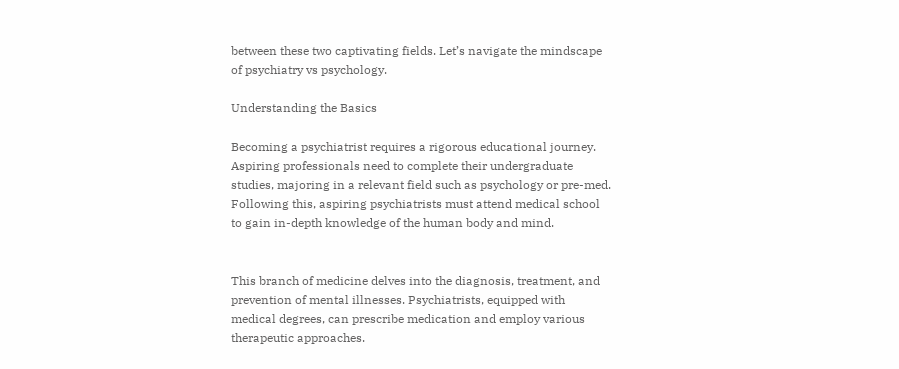between these two captivating fields. Let’s navigate the mindscape of psychiatry vs psychology.

Understanding the Basics

Becoming a psychiatrist requires a rigorous educational journey. Aspiring professionals need to complete their undergraduate studies, majoring in a relevant field such as psychology or pre-med. Following this, aspiring psychiatrists must attend medical school to gain in-depth knowledge of the human body and mind.


This branch of medicine delves into the diagnosis, treatment, and prevention of mental illnesses. Psychiatrists, equipped with medical degrees, can prescribe medication and employ various therapeutic approaches.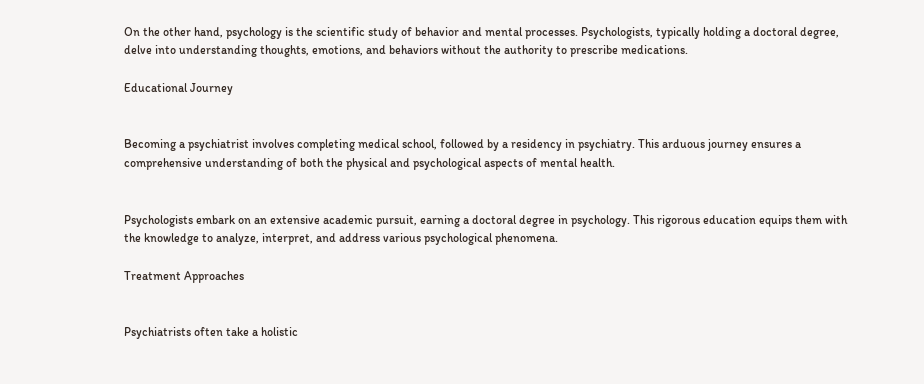On the other hand, psychology is the scientific study of behavior and mental processes. Psychologists, typically holding a doctoral degree, delve into understanding thoughts, emotions, and behaviors without the authority to prescribe medications.

Educational Journey


Becoming a psychiatrist involves completing medical school, followed by a residency in psychiatry. This arduous journey ensures a comprehensive understanding of both the physical and psychological aspects of mental health.


Psychologists embark on an extensive academic pursuit, earning a doctoral degree in psychology. This rigorous education equips them with the knowledge to analyze, interpret, and address various psychological phenomena.

Treatment Approaches


Psychiatrists often take a holistic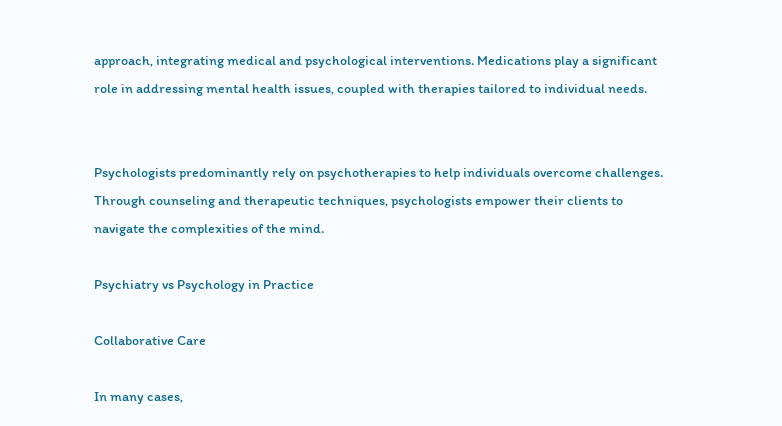approach, integrating medical and psychological interventions. Medications play a significant role in addressing mental health issues, coupled with therapies tailored to individual needs.


Psychologists predominantly rely on psychotherapies to help individuals overcome challenges. Through counseling and therapeutic techniques, psychologists empower their clients to navigate the complexities of the mind.

Psychiatry vs Psychology in Practice

Collaborative Care

In many cases,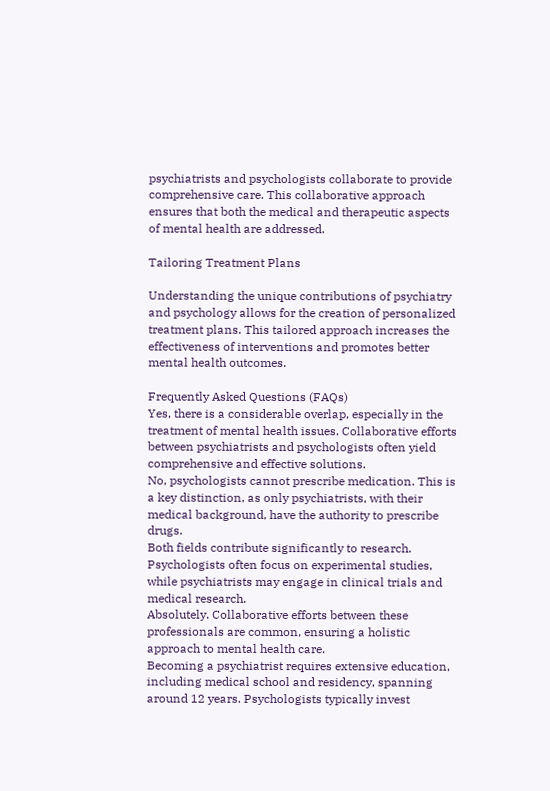psychiatrists and psychologists collaborate to provide comprehensive care. This collaborative approach ensures that both the medical and therapeutic aspects of mental health are addressed.

Tailoring Treatment Plans

Understanding the unique contributions of psychiatry and psychology allows for the creation of personalized treatment plans. This tailored approach increases the effectiveness of interventions and promotes better mental health outcomes.

Frequently Asked Questions (FAQs)
Yes, there is a considerable overlap, especially in the treatment of mental health issues. Collaborative efforts between psychiatrists and psychologists often yield comprehensive and effective solutions.
No, psychologists cannot prescribe medication. This is a key distinction, as only psychiatrists, with their medical background, have the authority to prescribe drugs.
Both fields contribute significantly to research. Psychologists often focus on experimental studies, while psychiatrists may engage in clinical trials and medical research.
Absolutely. Collaborative efforts between these professionals are common, ensuring a holistic approach to mental health care.
Becoming a psychiatrist requires extensive education, including medical school and residency, spanning around 12 years. Psychologists typically invest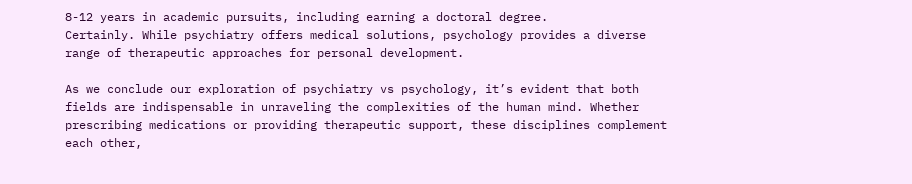8-12 years in academic pursuits, including earning a doctoral degree.
Certainly. While psychiatry offers medical solutions, psychology provides a diverse range of therapeutic approaches for personal development.

As we conclude our exploration of psychiatry vs psychology, it’s evident that both fields are indispensable in unraveling the complexities of the human mind. Whether prescribing medications or providing therapeutic support, these disciplines complement each other,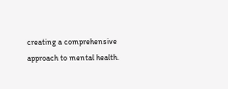creating a comprehensive approach to mental health.